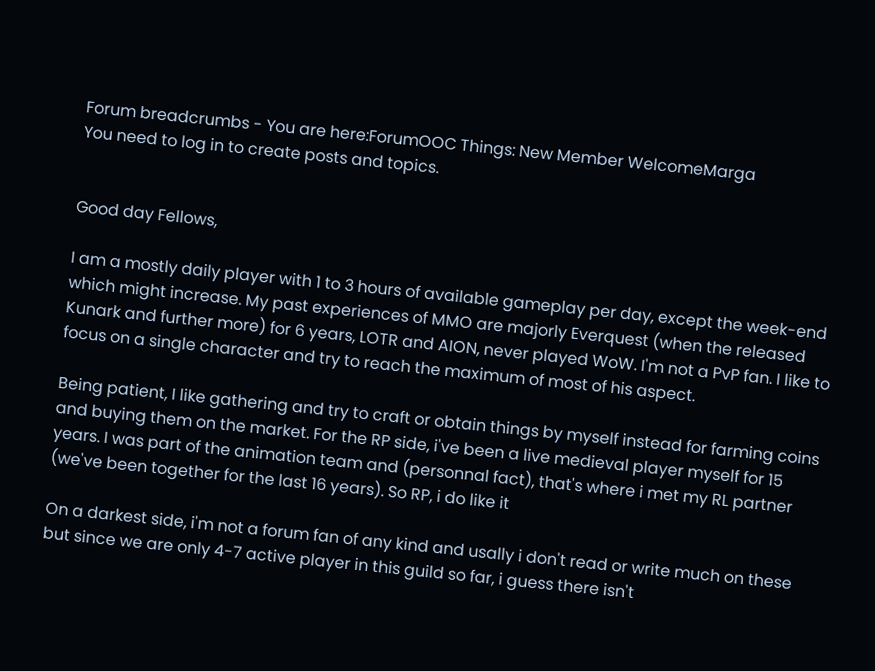Forum breadcrumbs - You are here:ForumOOC Things: New Member WelcomeMarga
You need to log in to create posts and topics.


Good day Fellows,

I am a mostly daily player with 1 to 3 hours of available gameplay per day, except the week-end which might increase. My past experiences of MMO are majorly Everquest (when the released Kunark and further more) for 6 years, LOTR and AION, never played WoW. I'm not a PvP fan. I like to focus on a single character and try to reach the maximum of most of his aspect.

Being patient, I like gathering and try to craft or obtain things by myself instead for farming coins and buying them on the market. For the RP side, i've been a live medieval player myself for 15 years. I was part of the animation team and (personnal fact), that's where i met my RL partner (we've been together for the last 16 years). So RP, i do like it

On a darkest side, i'm not a forum fan of any kind and usally i don't read or write much on these but since we are only 4-7 active player in this guild so far, i guess there isn't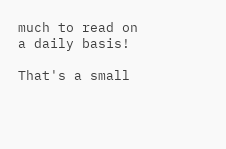much to read on a daily basis!

That's a small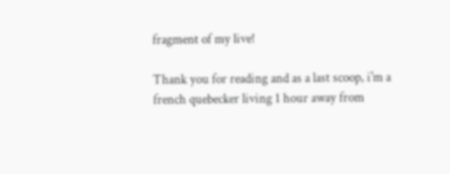fragment of my live!

Thank you for reading and as a last scoop, i'm a french quebecker living 1 hour away from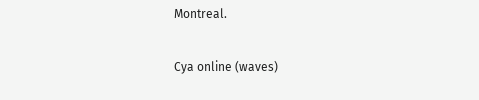Montreal.

Cya online (waves)